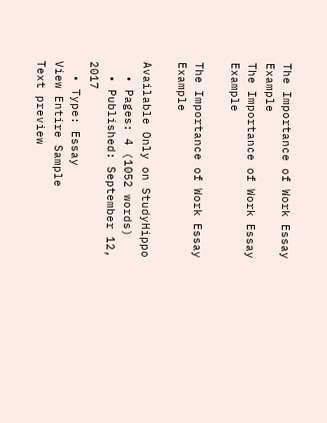The Importance of Work Essay Example
The Importance of Work Essay Example

The Importance of Work Essay Example

Available Only on StudyHippo
  • Pages: 4 (1052 words)
  • Published: September 12, 2017
  • Type: Essay
View Entire Sample
Text preview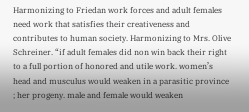Harmonizing to Friedan work forces and adult females need work that satisfies their creativeness and contributes to human society. Harmonizing to Mrs. Olive Schreiner. “if adult females did non win back their right to a full portion of honored and utile work. women’s head and musculus would weaken in a parasitic province ; her progeny. male and female would weaken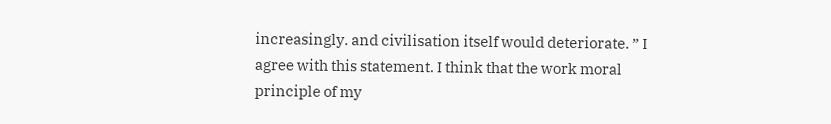increasingly. and civilisation itself would deteriorate. ” I agree with this statement. I think that the work moral principle of my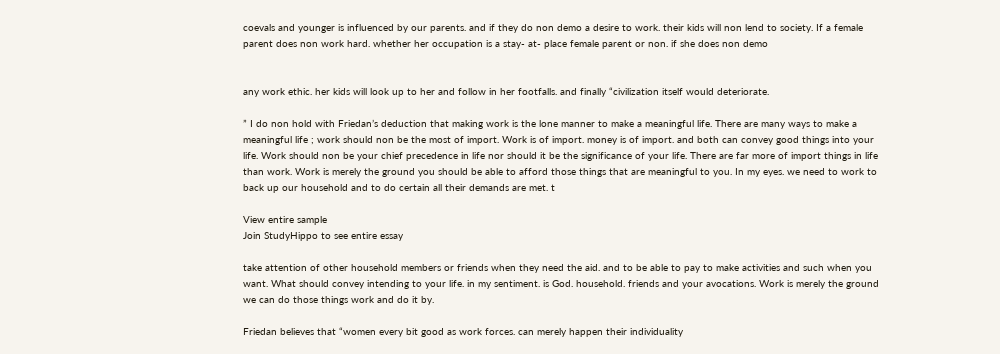coevals and younger is influenced by our parents. and if they do non demo a desire to work. their kids will non lend to society. If a female parent does non work hard. whether her occupation is a stay- at- place female parent or non. if she does non demo


any work ethic. her kids will look up to her and follow in her footfalls. and finally “civilization itself would deteriorate.

” I do non hold with Friedan’s deduction that making work is the lone manner to make a meaningful life. There are many ways to make a meaningful life ; work should non be the most of import. Work is of import. money is of import. and both can convey good things into your life. Work should non be your chief precedence in life nor should it be the significance of your life. There are far more of import things in life than work. Work is merely the ground you should be able to afford those things that are meaningful to you. In my eyes. we need to work to back up our household and to do certain all their demands are met. t

View entire sample
Join StudyHippo to see entire essay

take attention of other household members or friends when they need the aid. and to be able to pay to make activities and such when you want. What should convey intending to your life. in my sentiment. is God. household. friends and your avocations. Work is merely the ground we can do those things work and do it by.

Friedan believes that “women every bit good as work forces. can merely happen their individuality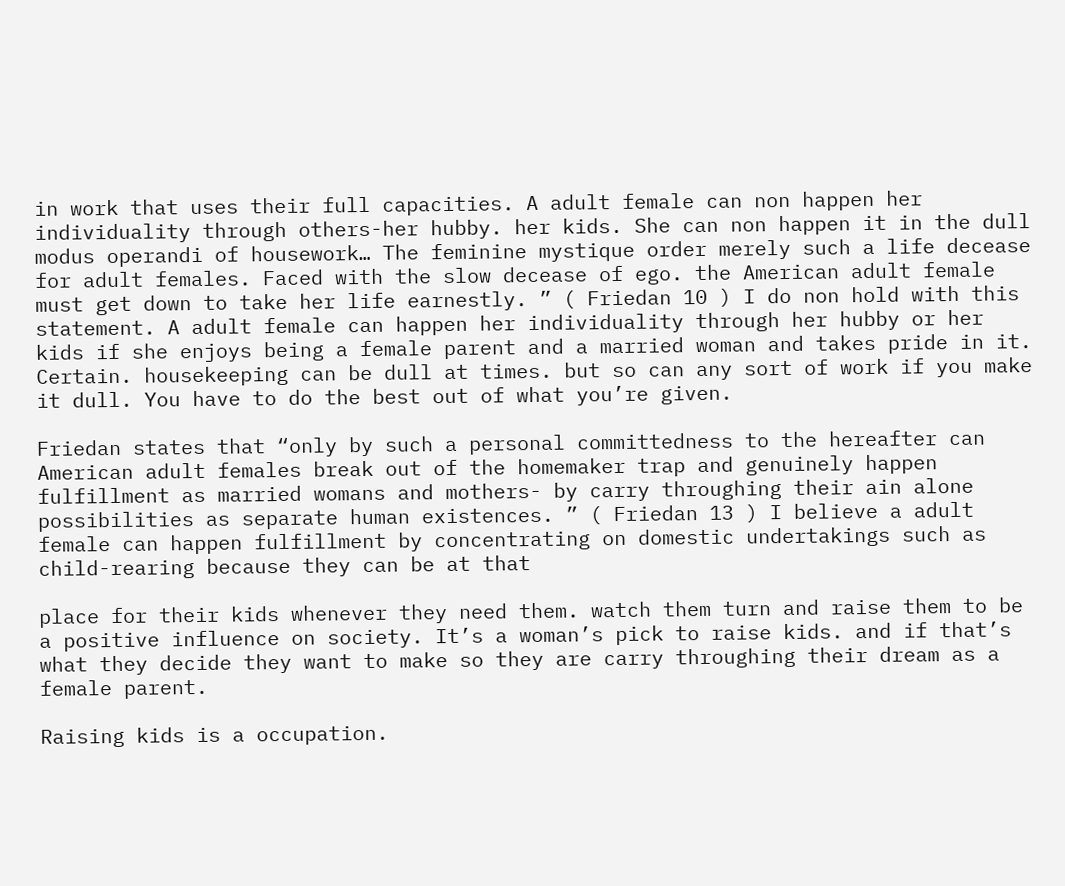in work that uses their full capacities. A adult female can non happen her individuality through others-her hubby. her kids. She can non happen it in the dull modus operandi of housework… The feminine mystique order merely such a life decease for adult females. Faced with the slow decease of ego. the American adult female must get down to take her life earnestly. ” ( Friedan 10 ) I do non hold with this statement. A adult female can happen her individuality through her hubby or her kids if she enjoys being a female parent and a married woman and takes pride in it. Certain. housekeeping can be dull at times. but so can any sort of work if you make it dull. You have to do the best out of what you’re given.

Friedan states that “only by such a personal committedness to the hereafter can American adult females break out of the homemaker trap and genuinely happen fulfillment as married womans and mothers- by carry throughing their ain alone possibilities as separate human existences. ” ( Friedan 13 ) I believe a adult female can happen fulfillment by concentrating on domestic undertakings such as child-rearing because they can be at that

place for their kids whenever they need them. watch them turn and raise them to be a positive influence on society. It’s a woman’s pick to raise kids. and if that’s what they decide they want to make so they are carry throughing their dream as a female parent.

Raising kids is a occupation.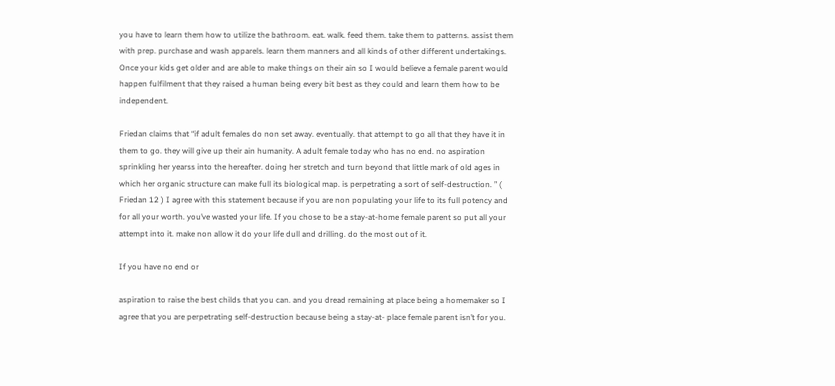you have to learn them how to utilize the bathroom. eat. walk. feed them. take them to patterns. assist them with prep. purchase and wash apparels. learn them manners and all kinds of other different undertakings. Once your kids get older and are able to make things on their ain so I would believe a female parent would happen fulfilment that they raised a human being every bit best as they could and learn them how to be independent.

Friedan claims that “if adult females do non set away. eventually. that attempt to go all that they have it in them to go. they will give up their ain humanity. A adult female today who has no end. no aspiration sprinkling her yearss into the hereafter. doing her stretch and turn beyond that little mark of old ages in which her organic structure can make full its biological map. is perpetrating a sort of self-destruction. ” ( Friedan 12 ) I agree with this statement because if you are non populating your life to its full potency and for all your worth. you’ve wasted your life. If you chose to be a stay-at-home female parent so put all your attempt into it. make non allow it do your life dull and drilling. do the most out of it.

If you have no end or

aspiration to raise the best childs that you can. and you dread remaining at place being a homemaker so I agree that you are perpetrating self-destruction because being a stay-at- place female parent isn’t for you.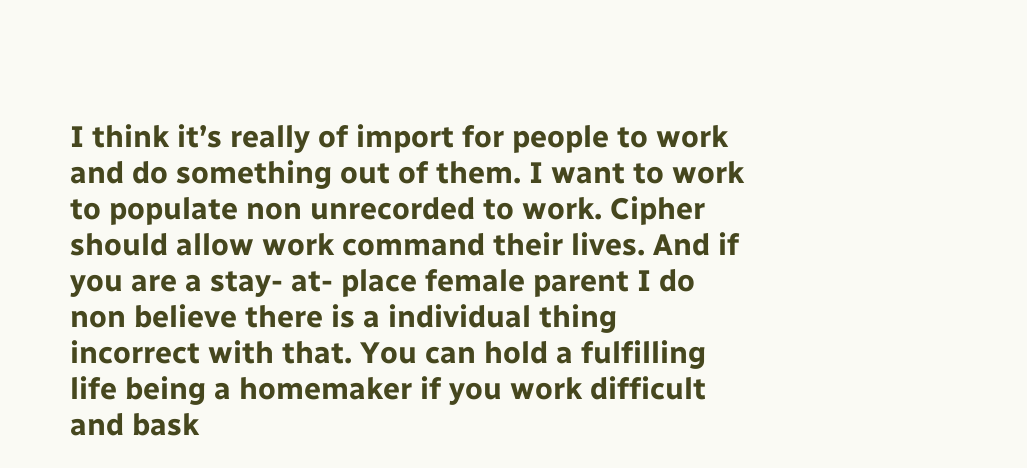I think it’s really of import for people to work and do something out of them. I want to work to populate non unrecorded to work. Cipher should allow work command their lives. And if you are a stay- at- place female parent I do non believe there is a individual thing incorrect with that. You can hold a fulfilling life being a homemaker if you work difficult and bask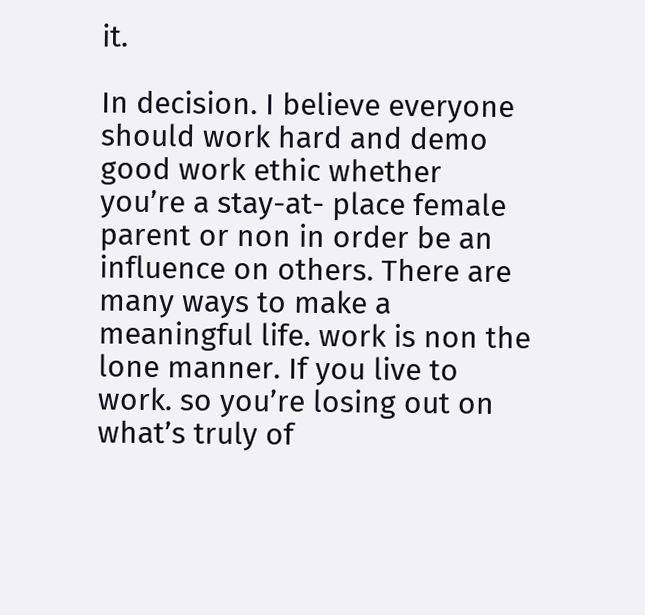it.

In decision. I believe everyone should work hard and demo good work ethic whether you’re a stay-at- place female parent or non in order be an influence on others. There are many ways to make a meaningful life. work is non the lone manner. If you live to work. so you’re losing out on what’s truly of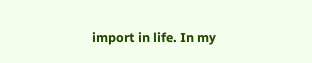import in life. In my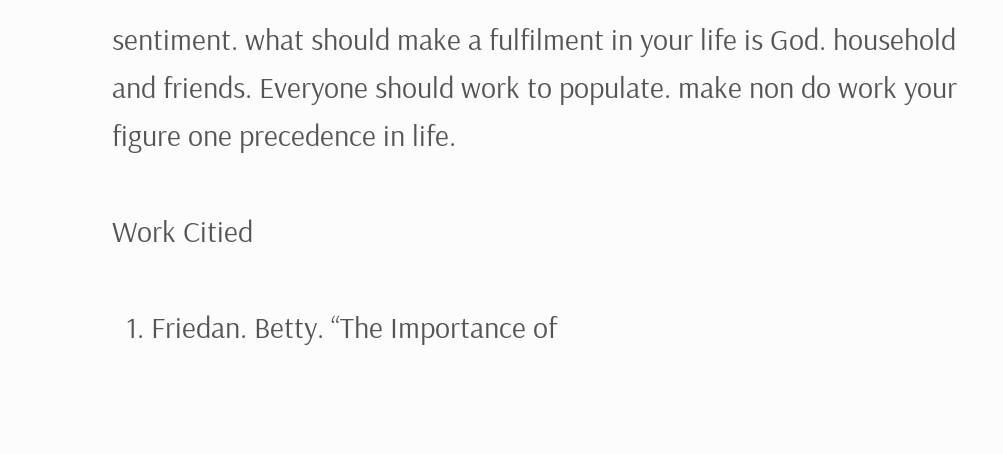sentiment. what should make a fulfilment in your life is God. household and friends. Everyone should work to populate. make non do work your figure one precedence in life.

Work Citied

  1. Friedan. Betty. “The Importance of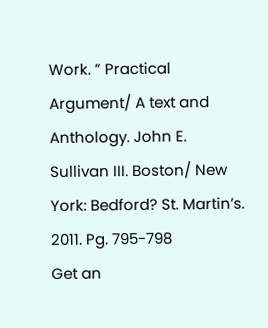Work. ” Practical Argument/ A text and Anthology. John E. Sullivan III. Boston/ New York: Bedford? St. Martin’s. 2011. Pg. 795-798
Get an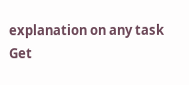explanation on any task
Get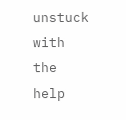unstuck with the help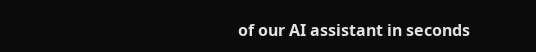of our AI assistant in seconds